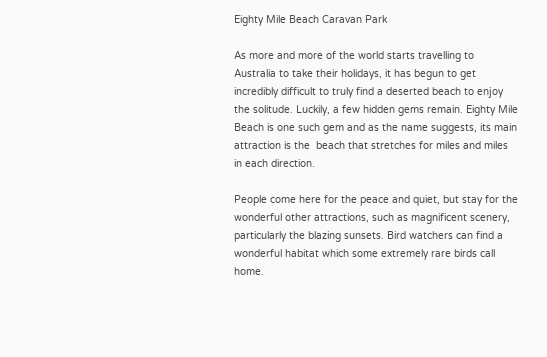Eighty Mile Beach Caravan Park

As more and more of the world starts travelling to Australia to take their holidays, it has begun to get incredibly difficult to truly find a deserted beach to enjoy the solitude. Luckily, a few hidden gems remain. Eighty Mile Beach is one such gem and as the name suggests, its main attraction is the  beach that stretches for miles and miles in each direction.

People come here for the peace and quiet, but stay for the wonderful other attractions, such as magnificent scenery, particularly the blazing sunsets. Bird watchers can find a wonderful habitat which some extremely rare birds call home.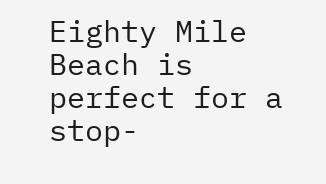Eighty Mile Beach is perfect for a stop-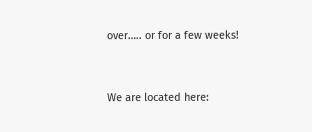over….. or for a few weeks!


We are located here: